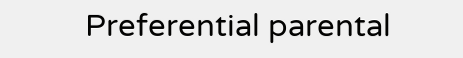Preferential parental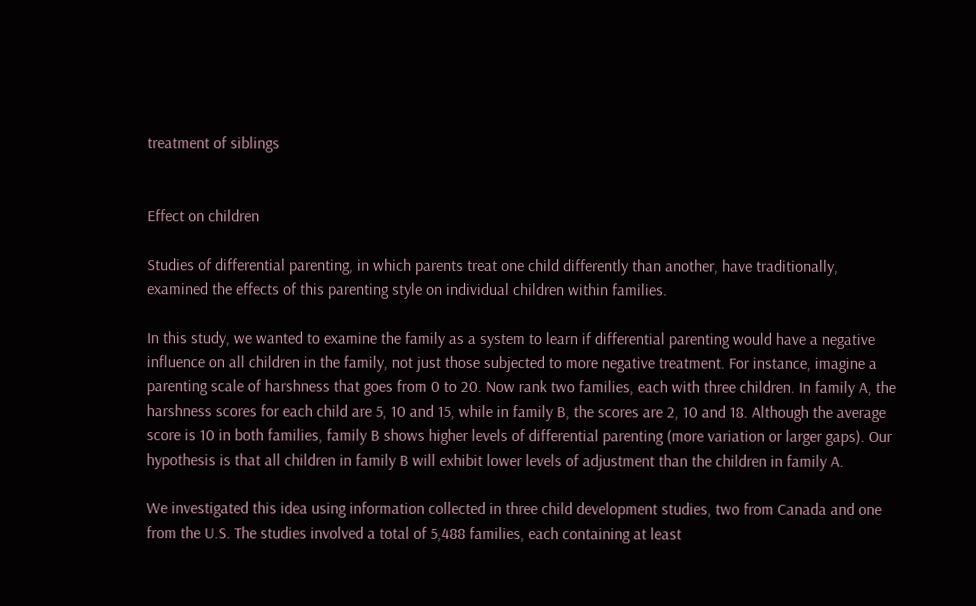treatment of siblings


Effect on children

Studies of differential parenting, in which parents treat one child differently than another, have traditionally, examined the effects of this parenting style on individual children within families.

In this study, we wanted to examine the family as a system to learn if differential parenting would have a negative influence on all children in the family, not just those subjected to more negative treatment. For instance, imagine a parenting scale of harshness that goes from 0 to 20. Now rank two families, each with three children. In family A, the harshness scores for each child are 5, 10 and 15, while in family B, the scores are 2, 10 and 18. Although the average score is 10 in both families, family B shows higher levels of differential parenting (more variation or larger gaps). Our hypothesis is that all children in family B will exhibit lower levels of adjustment than the children in family A.

We investigated this idea using information collected in three child development studies, two from Canada and one from the U.S. The studies involved a total of 5,488 families, each containing at least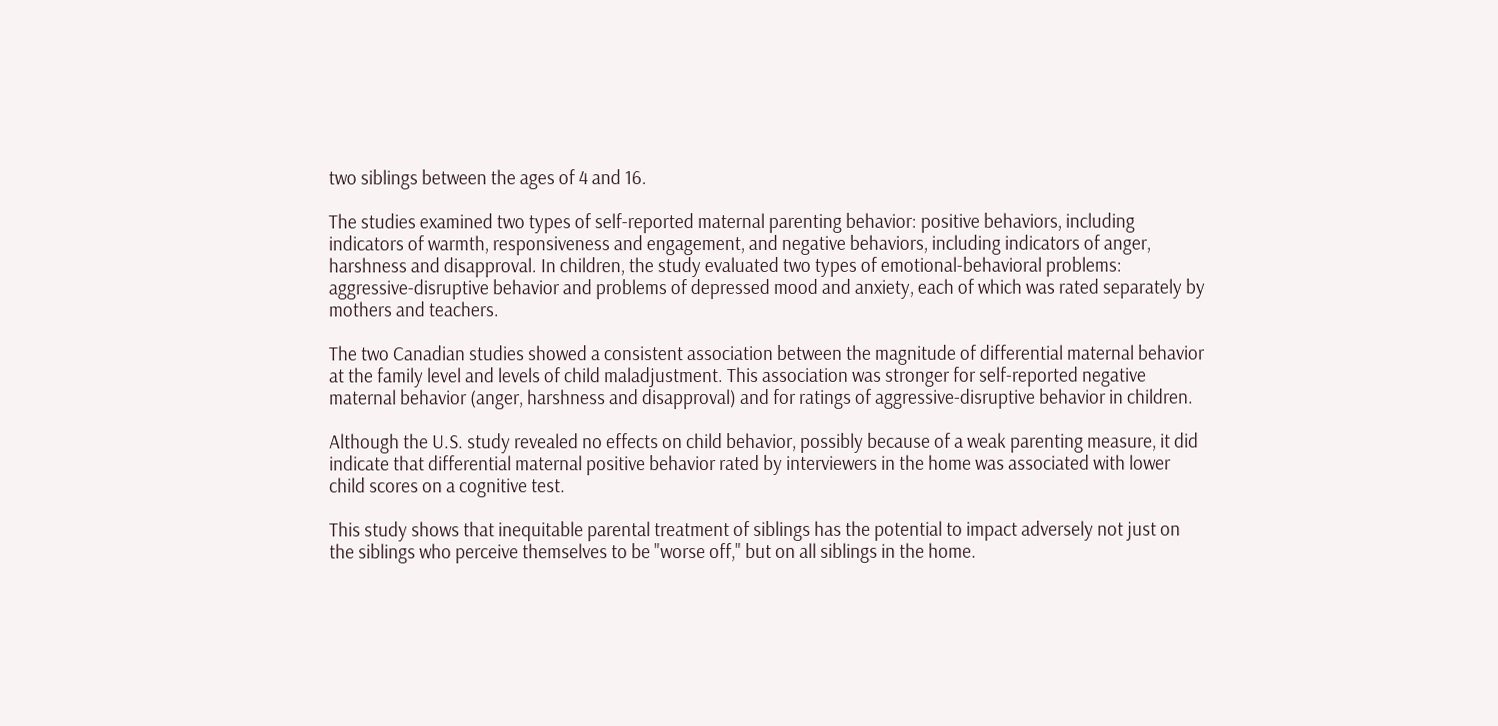two siblings between the ages of 4 and 16.

The studies examined two types of self-reported maternal parenting behavior: positive behaviors, including indicators of warmth, responsiveness and engagement, and negative behaviors, including indicators of anger, harshness and disapproval. In children, the study evaluated two types of emotional-behavioral problems: aggressive-disruptive behavior and problems of depressed mood and anxiety, each of which was rated separately by mothers and teachers.

The two Canadian studies showed a consistent association between the magnitude of differential maternal behavior at the family level and levels of child maladjustment. This association was stronger for self-reported negative maternal behavior (anger, harshness and disapproval) and for ratings of aggressive-disruptive behavior in children.

Although the U.S. study revealed no effects on child behavior, possibly because of a weak parenting measure, it did indicate that differential maternal positive behavior rated by interviewers in the home was associated with lower child scores on a cognitive test.

This study shows that inequitable parental treatment of siblings has the potential to impact adversely not just on the siblings who perceive themselves to be "worse off," but on all siblings in the home.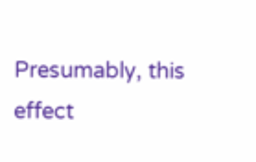Presumably, this effect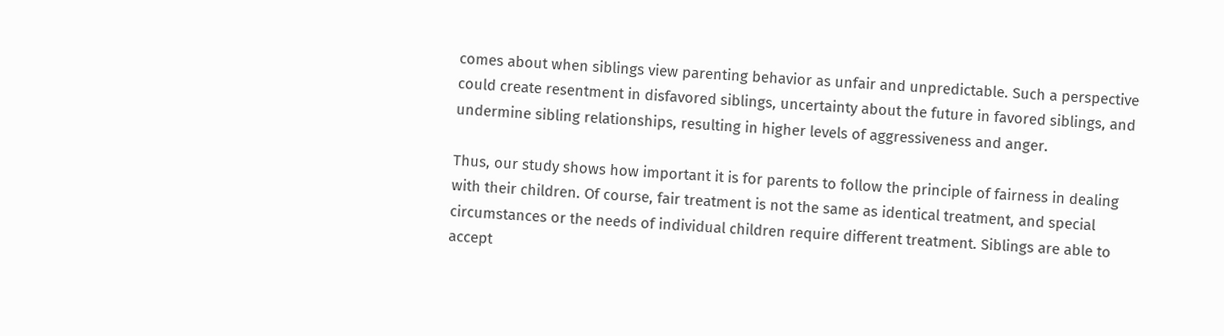comes about when siblings view parenting behavior as unfair and unpredictable. Such a perspective could create resentment in disfavored siblings, uncertainty about the future in favored siblings, and undermine sibling relationships, resulting in higher levels of aggressiveness and anger.

Thus, our study shows how important it is for parents to follow the principle of fairness in dealing with their children. Of course, fair treatment is not the same as identical treatment, and special circumstances or the needs of individual children require different treatment. Siblings are able to accept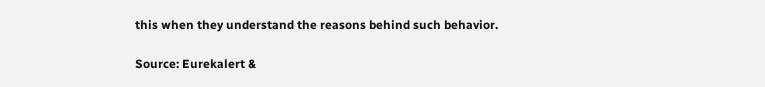this when they understand the reasons behind such behavior.

Source: Eurekalert &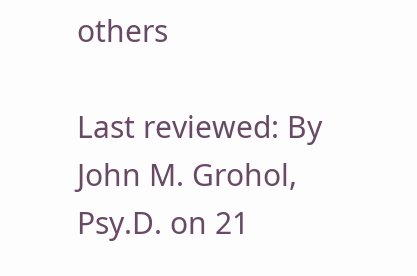others

Last reviewed: By John M. Grohol, Psy.D. on 21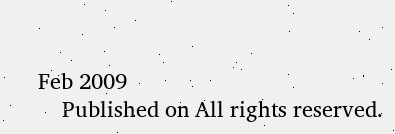Feb 2009
    Published on All rights reserved.